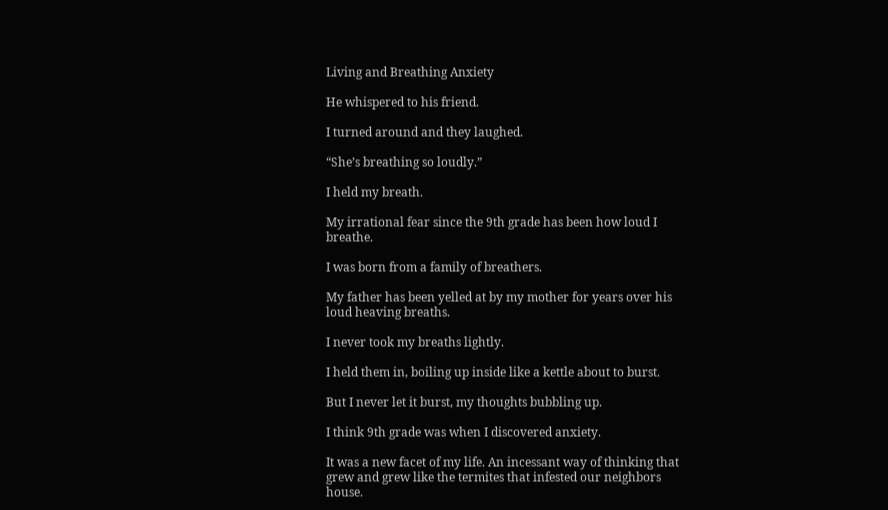Living and Breathing Anxiety

He whispered to his friend.

I turned around and they laughed.

“She’s breathing so loudly.”

I held my breath.

My irrational fear since the 9th grade has been how loud I breathe.

I was born from a family of breathers.

My father has been yelled at by my mother for years over his loud heaving breaths.

I never took my breaths lightly.

I held them in, boiling up inside like a kettle about to burst.

But I never let it burst, my thoughts bubbling up.

I think 9th grade was when I discovered anxiety.

It was a new facet of my life. An incessant way of thinking that grew and grew like the termites that infested our neighbors house.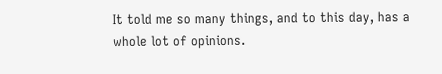It told me so many things, and to this day, has a whole lot of opinions.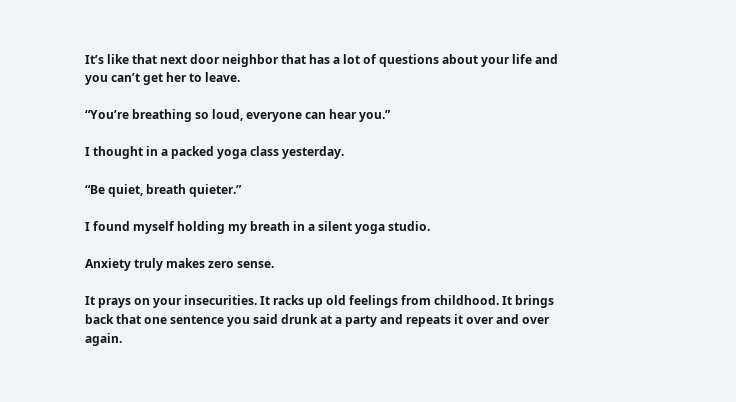It’s like that next door neighbor that has a lot of questions about your life and you can’t get her to leave.

“You’re breathing so loud, everyone can hear you.”

I thought in a packed yoga class yesterday.

“Be quiet, breath quieter.”

I found myself holding my breath in a silent yoga studio.

Anxiety truly makes zero sense.

It prays on your insecurities. It racks up old feelings from childhood. It brings back that one sentence you said drunk at a party and repeats it over and over again.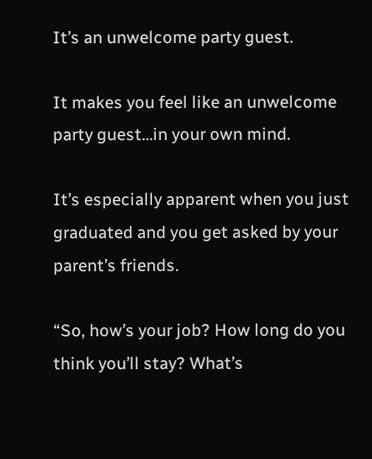It’s an unwelcome party guest.

It makes you feel like an unwelcome party guest…in your own mind.

It’s especially apparent when you just graduated and you get asked by your parent’s friends.

“So, how’s your job? How long do you think you’ll stay? What’s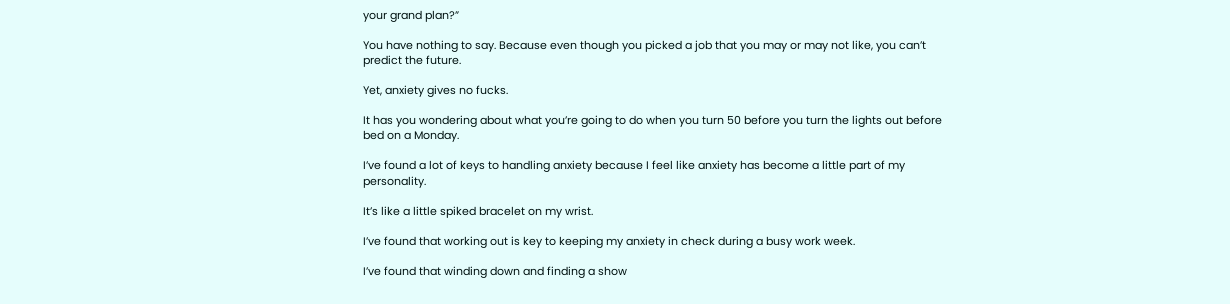your grand plan?”

You have nothing to say. Because even though you picked a job that you may or may not like, you can’t predict the future.

Yet, anxiety gives no fucks.

It has you wondering about what you’re going to do when you turn 50 before you turn the lights out before bed on a Monday.

I’ve found a lot of keys to handling anxiety because I feel like anxiety has become a little part of my personality.

It’s like a little spiked bracelet on my wrist.

I’ve found that working out is key to keeping my anxiety in check during a busy work week.

I’ve found that winding down and finding a show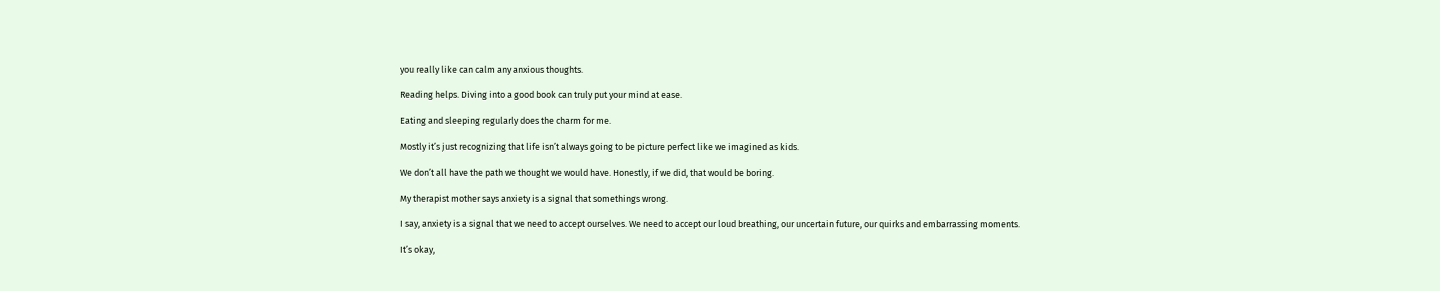you really like can calm any anxious thoughts.

Reading helps. Diving into a good book can truly put your mind at ease.

Eating and sleeping regularly does the charm for me.

Mostly it’s just recognizing that life isn’t always going to be picture perfect like we imagined as kids.

We don’t all have the path we thought we would have. Honestly, if we did, that would be boring.

My therapist mother says anxiety is a signal that somethings wrong.

I say, anxiety is a signal that we need to accept ourselves. We need to accept our loud breathing, our uncertain future, our quirks and embarrassing moments.

It’s okay,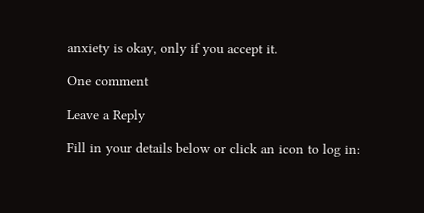anxiety is okay, only if you accept it.

One comment

Leave a Reply

Fill in your details below or click an icon to log in: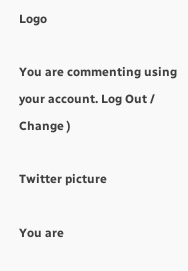Logo

You are commenting using your account. Log Out /  Change )

Twitter picture

You are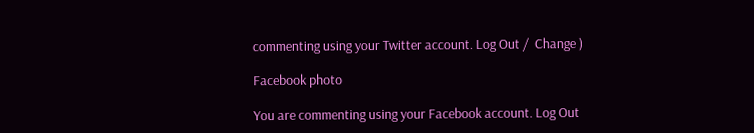commenting using your Twitter account. Log Out /  Change )

Facebook photo

You are commenting using your Facebook account. Log Out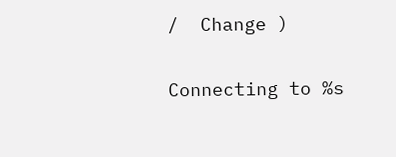/  Change )

Connecting to %s